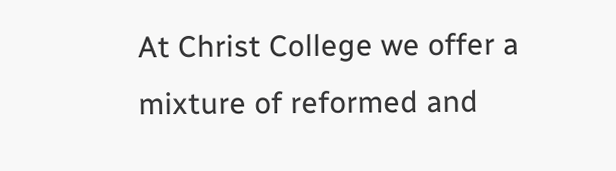At Christ College we offer a mixture of reformed and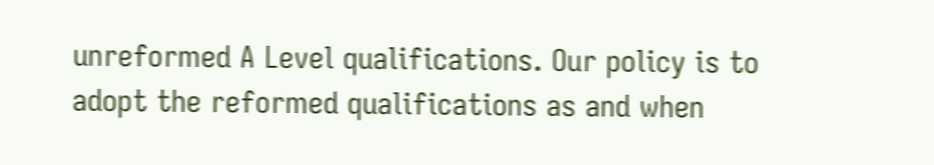unreformed A Level qualifications. Our policy is to adopt the reformed qualifications as and when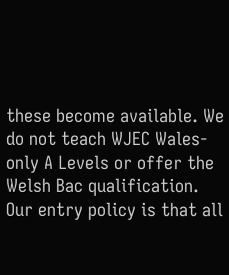these become available. We do not teach WJEC Wales-only A Levels or offer the Welsh Bac qualification. Our entry policy is that all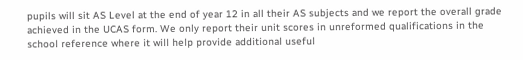pupils will sit AS Level at the end of year 12 in all their AS subjects and we report the overall grade achieved in the UCAS form. We only report their unit scores in unreformed qualifications in the school reference where it will help provide additional useful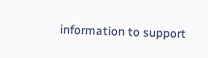information to support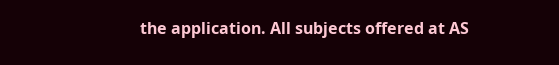the application. All subjects offered at AS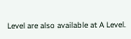Level are also available at A Level.